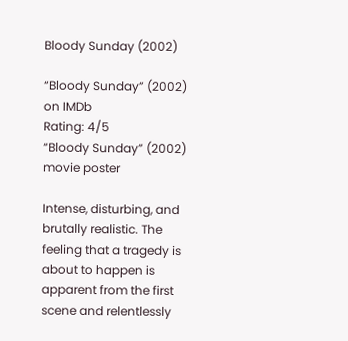Bloody Sunday (2002)

“Bloody Sunday” (2002) on IMDb
Rating: 4/5
“Bloody Sunday” (2002) movie poster

Intense, disturbing, and brutally realistic. The feeling that a tragedy is about to happen is apparent from the first scene and relentlessly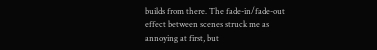builds from there. The fade-in/fade-out effect between scenes struck me as annoying at first, but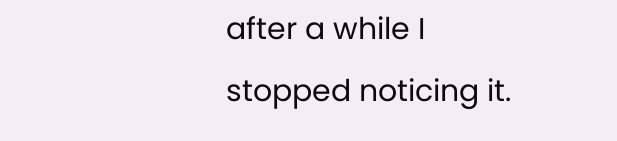after a while I stopped noticing it.